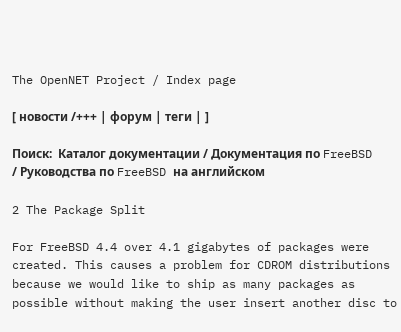The OpenNET Project / Index page

[ новости /+++ | форум | теги | ]

Поиск:  Каталог документации / Документация по FreeBSD / Руководства по FreeBSD на английском

2 The Package Split

For FreeBSD 4.4 over 4.1 gigabytes of packages were created. This causes a problem for CDROM distributions because we would like to ship as many packages as possible without making the user insert another disc to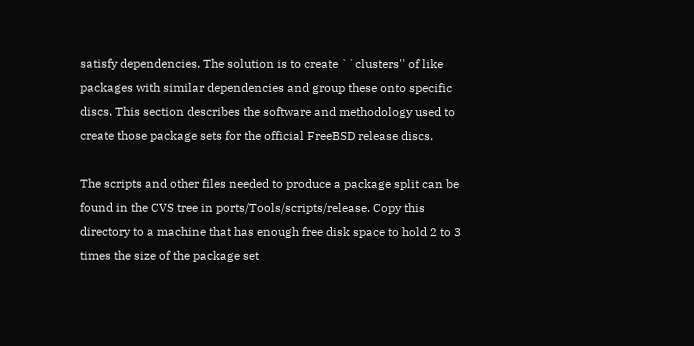satisfy dependencies. The solution is to create ``clusters'' of like packages with similar dependencies and group these onto specific discs. This section describes the software and methodology used to create those package sets for the official FreeBSD release discs.

The scripts and other files needed to produce a package split can be found in the CVS tree in ports/Tools/scripts/release. Copy this directory to a machine that has enough free disk space to hold 2 to 3 times the size of the package set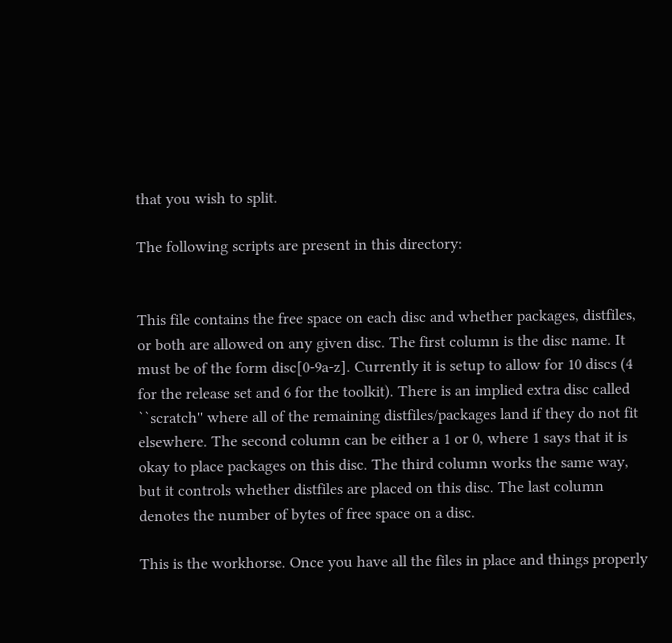that you wish to split.

The following scripts are present in this directory:


This file contains the free space on each disc and whether packages, distfiles, or both are allowed on any given disc. The first column is the disc name. It must be of the form disc[0-9a-z]. Currently it is setup to allow for 10 discs (4 for the release set and 6 for the toolkit). There is an implied extra disc called ``scratch'' where all of the remaining distfiles/packages land if they do not fit elsewhere. The second column can be either a 1 or 0, where 1 says that it is okay to place packages on this disc. The third column works the same way, but it controls whether distfiles are placed on this disc. The last column denotes the number of bytes of free space on a disc.

This is the workhorse. Once you have all the files in place and things properly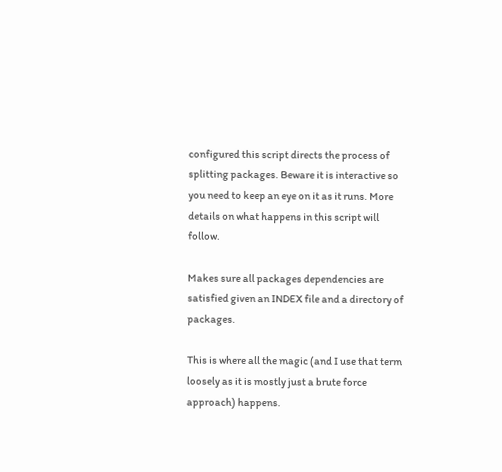configured this script directs the process of splitting packages. Beware it is interactive so you need to keep an eye on it as it runs. More details on what happens in this script will follow.

Makes sure all packages dependencies are satisfied given an INDEX file and a directory of packages.

This is where all the magic (and I use that term loosely as it is mostly just a brute force approach) happens.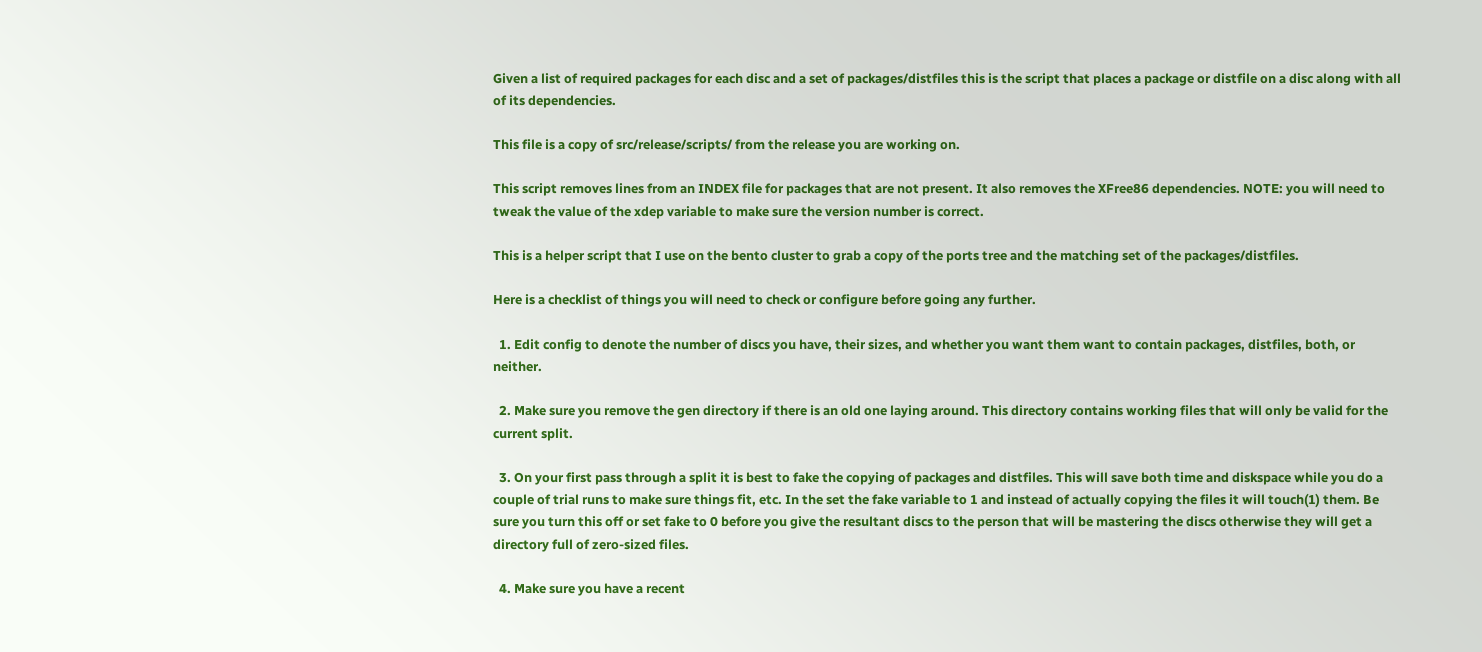Given a list of required packages for each disc and a set of packages/distfiles this is the script that places a package or distfile on a disc along with all of its dependencies.

This file is a copy of src/release/scripts/ from the release you are working on.

This script removes lines from an INDEX file for packages that are not present. It also removes the XFree86 dependencies. NOTE: you will need to tweak the value of the xdep variable to make sure the version number is correct.

This is a helper script that I use on the bento cluster to grab a copy of the ports tree and the matching set of the packages/distfiles.

Here is a checklist of things you will need to check or configure before going any further.

  1. Edit config to denote the number of discs you have, their sizes, and whether you want them want to contain packages, distfiles, both, or neither.

  2. Make sure you remove the gen directory if there is an old one laying around. This directory contains working files that will only be valid for the current split.

  3. On your first pass through a split it is best to fake the copying of packages and distfiles. This will save both time and diskspace while you do a couple of trial runs to make sure things fit, etc. In the set the fake variable to 1 and instead of actually copying the files it will touch(1) them. Be sure you turn this off or set fake to 0 before you give the resultant discs to the person that will be mastering the discs otherwise they will get a directory full of zero-sized files.

  4. Make sure you have a recent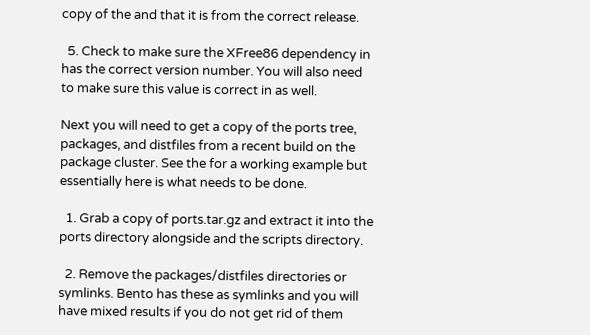copy of the and that it is from the correct release.

  5. Check to make sure the XFree86 dependency in has the correct version number. You will also need to make sure this value is correct in as well.

Next you will need to get a copy of the ports tree, packages, and distfiles from a recent build on the package cluster. See the for a working example but essentially here is what needs to be done.

  1. Grab a copy of ports.tar.gz and extract it into the ports directory alongside and the scripts directory.

  2. Remove the packages/distfiles directories or symlinks. Bento has these as symlinks and you will have mixed results if you do not get rid of them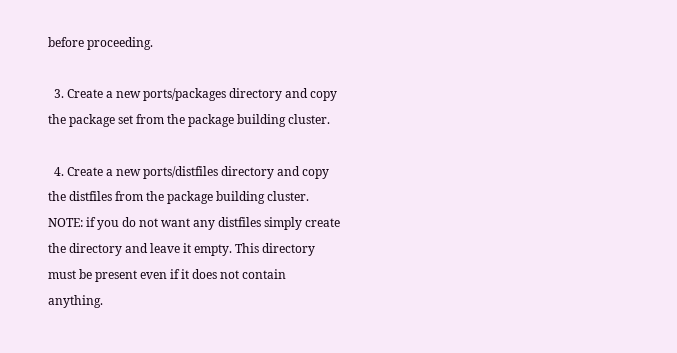before proceeding.

  3. Create a new ports/packages directory and copy the package set from the package building cluster.

  4. Create a new ports/distfiles directory and copy the distfiles from the package building cluster. NOTE: if you do not want any distfiles simply create the directory and leave it empty. This directory must be present even if it does not contain anything.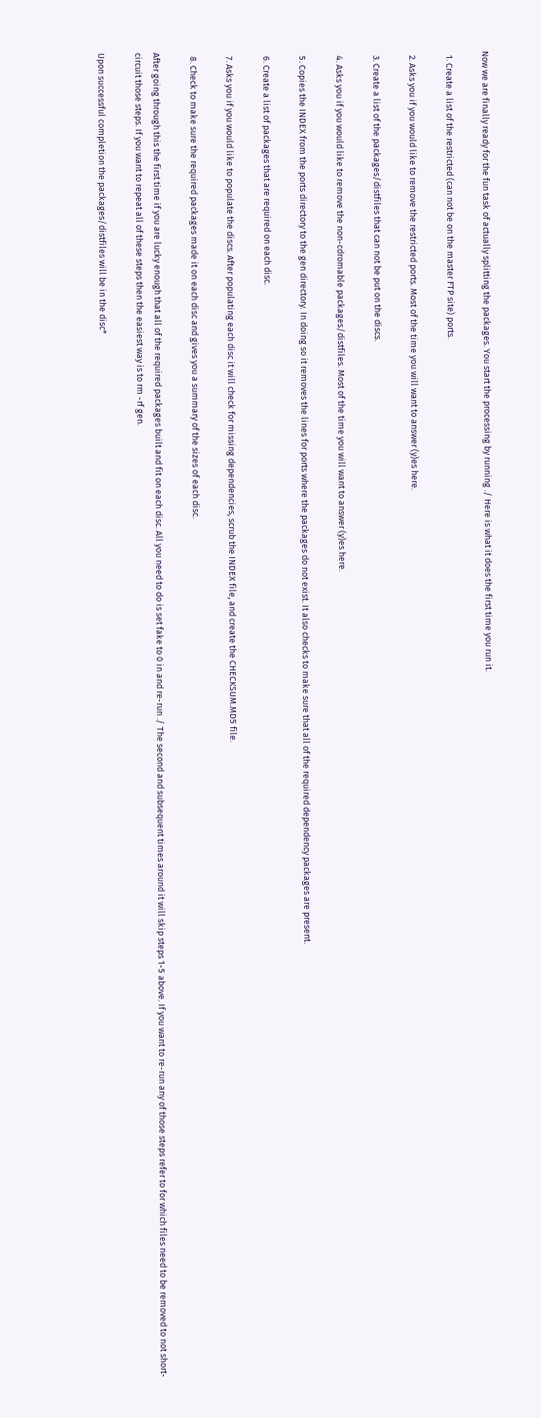Now we are finally ready for the fun task of actually splitting the packages. You start the processing by running ./ Here is what it does the first time you run it.

  1. Create a list of the restricted (can not be on the master FTP site) ports.

  2. Asks you if you would like to remove the restricted ports. Most of the time you will want to answer (y)es here.

  3. Create a list of the packages/distfiles that can not be put on the discs.

  4. Asks you if you would like to remove the non-cdromable packages/distfiles. Most of the time you will want to answer (y)es here.

  5. Copies the INDEX from the ports directory to the gen directory. In doing so it removes the lines for ports where the packages do not exist. It also checks to make sure that all of the required dependency packages are present.

  6. Create a list of packages that are required on each disc.

  7. Asks you if you would like to populate the discs. After populating each disc it will check for missing dependencies, scrub the INDEX file, and create the CHECKSUM.MD5 file.

  8. Check to make sure the required packages made it on each disc and gives you a summary of the sizes of each disc.

After going through this the first time if you are lucky enough that all of the required packages built and fit on each disc. All you need to do is set fake to 0 in and re-run ./ The second and subsequent times around it will skip steps 1-5 above. If you want to re-run any of those steps refer to for which files need to be removed to not short-circuit those steps. If you want to repeat all of these steps then the easiest way is to rm -rf gen.

Upon successful completion the packages/distfiles will be in the disc*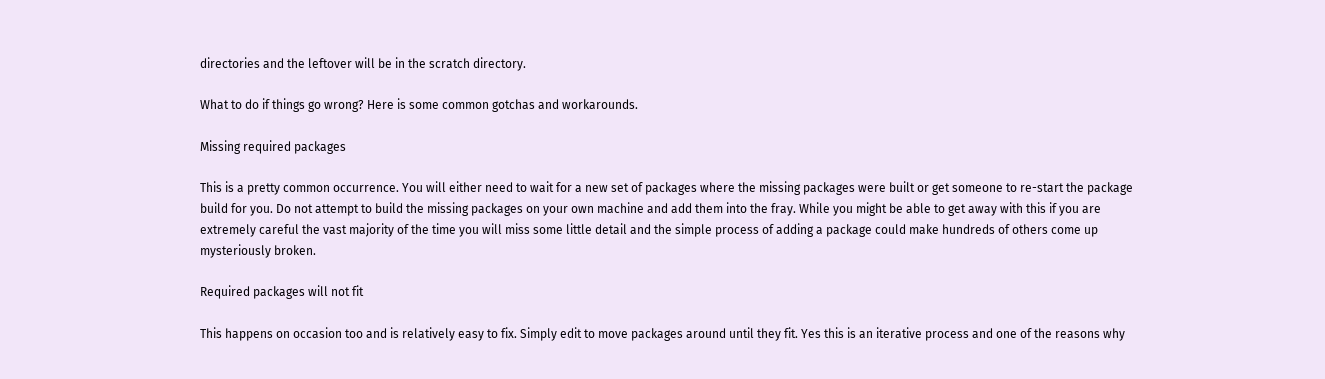directories and the leftover will be in the scratch directory.

What to do if things go wrong? Here is some common gotchas and workarounds.

Missing required packages

This is a pretty common occurrence. You will either need to wait for a new set of packages where the missing packages were built or get someone to re-start the package build for you. Do not attempt to build the missing packages on your own machine and add them into the fray. While you might be able to get away with this if you are extremely careful the vast majority of the time you will miss some little detail and the simple process of adding a package could make hundreds of others come up mysteriously broken.

Required packages will not fit

This happens on occasion too and is relatively easy to fix. Simply edit to move packages around until they fit. Yes this is an iterative process and one of the reasons why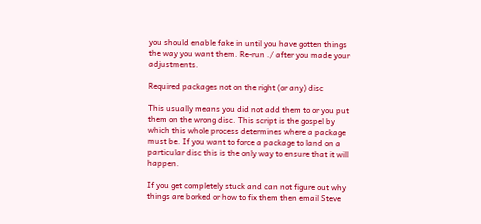you should enable fake in until you have gotten things the way you want them. Re-run ./ after you made your adjustments.

Required packages not on the right (or any) disc

This usually means you did not add them to or you put them on the wrong disc. This script is the gospel by which this whole process determines where a package must be. If you want to force a package to land on a particular disc this is the only way to ensure that it will happen.

If you get completely stuck and can not figure out why things are borked or how to fix them then email Steve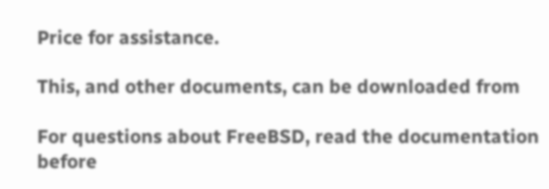Price for assistance.

This, and other documents, can be downloaded from

For questions about FreeBSD, read the documentation before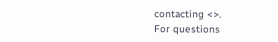contacting <>.
For questions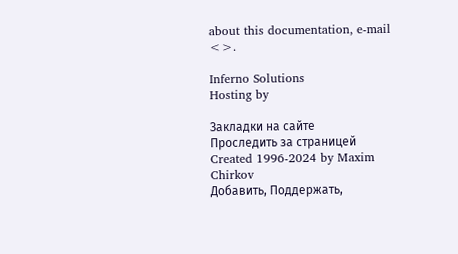about this documentation, e-mail <>.

Inferno Solutions
Hosting by

Закладки на сайте
Проследить за страницей
Created 1996-2024 by Maxim Chirkov
Добавить, Поддержать,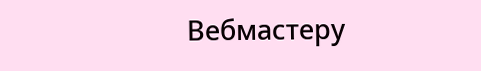Вебмастеру